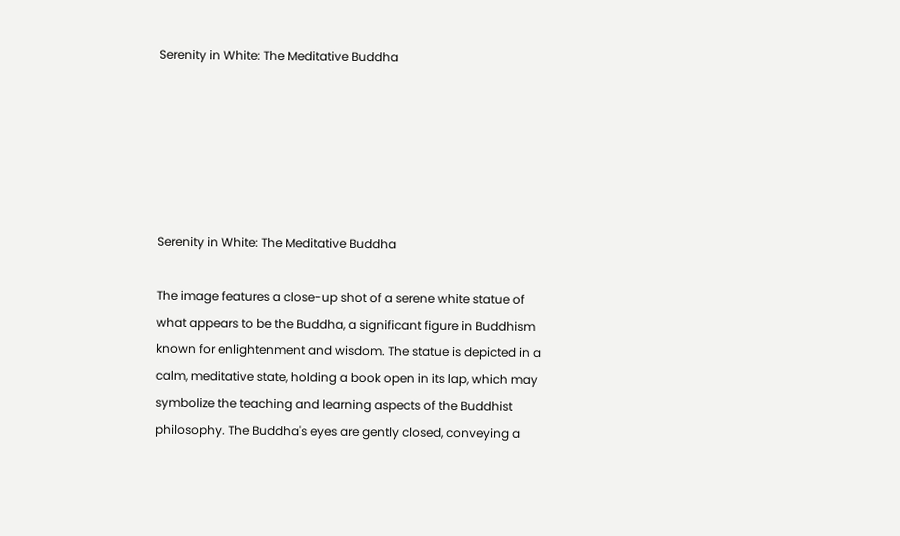Serenity in White: The Meditative Buddha






Serenity in White: The Meditative Buddha

The image features a close-up shot of a serene white statue of what appears to be the Buddha, a significant figure in Buddhism known for enlightenment and wisdom. The statue is depicted in a calm, meditative state, holding a book open in its lap, which may symbolize the teaching and learning aspects of the Buddhist philosophy. The Buddha's eyes are gently closed, conveying a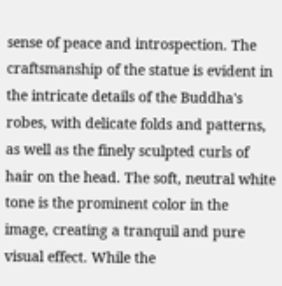sense of peace and introspection. The craftsmanship of the statue is evident in the intricate details of the Buddha's robes, with delicate folds and patterns, as well as the finely sculpted curls of hair on the head. The soft, neutral white tone is the prominent color in the image, creating a tranquil and pure visual effect. While the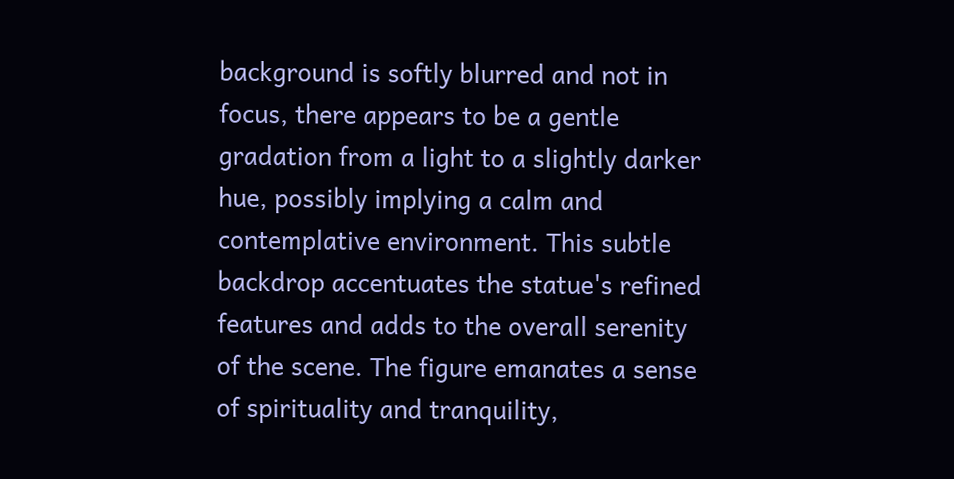background is softly blurred and not in focus, there appears to be a gentle gradation from a light to a slightly darker hue, possibly implying a calm and contemplative environment. This subtle backdrop accentuates the statue's refined features and adds to the overall serenity of the scene. The figure emanates a sense of spirituality and tranquility,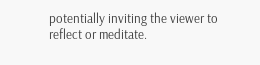potentially inviting the viewer to reflect or meditate.